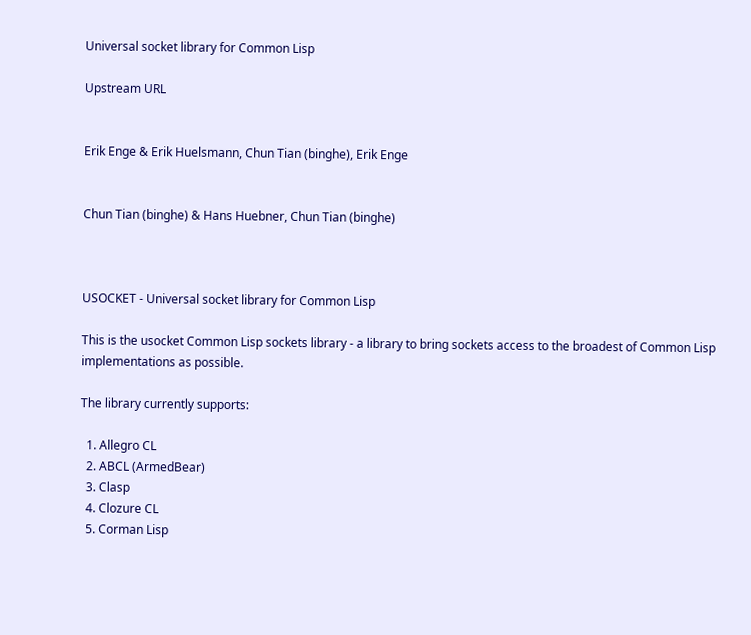Universal socket library for Common Lisp

Upstream URL


Erik Enge & Erik Huelsmann, Chun Tian (binghe), Erik Enge


Chun Tian (binghe) & Hans Huebner, Chun Tian (binghe)



USOCKET - Universal socket library for Common Lisp

This is the usocket Common Lisp sockets library - a library to bring sockets access to the broadest of Common Lisp implementations as possible.

The library currently supports:

  1. Allegro CL
  2. ABCL (ArmedBear)
  3. Clasp
  4. Clozure CL
  5. Corman Lisp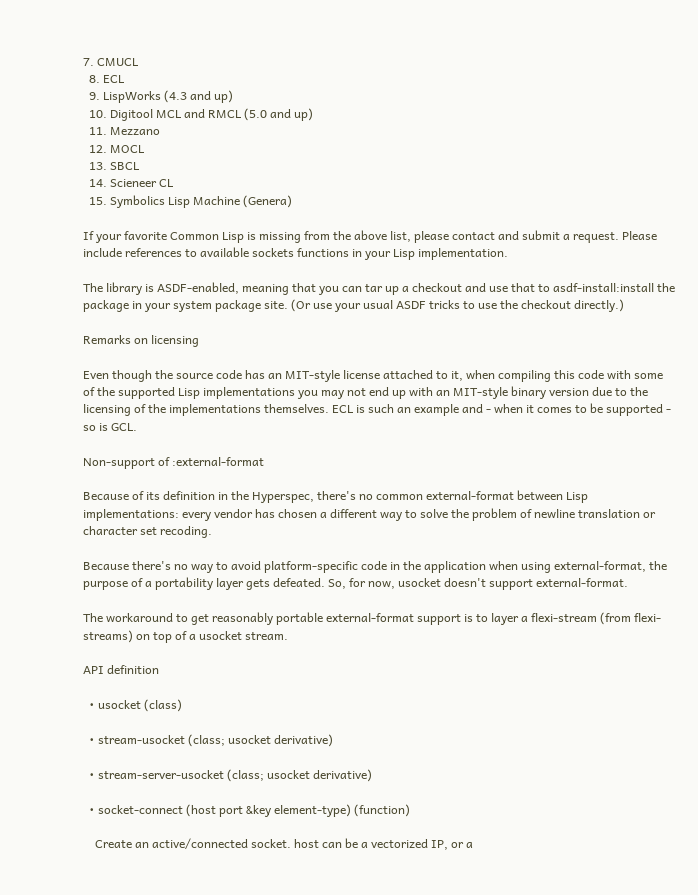7. CMUCL
  8. ECL
  9. LispWorks (4.3 and up)
  10. Digitool MCL and RMCL (5.0 and up)
  11. Mezzano
  12. MOCL
  13. SBCL
  14. Scieneer CL
  15. Symbolics Lisp Machine (Genera)

If your favorite Common Lisp is missing from the above list, please contact and submit a request. Please include references to available sockets functions in your Lisp implementation.

The library is ASDF-enabled, meaning that you can tar up a checkout and use that to asdf-install:install the package in your system package site. (Or use your usual ASDF tricks to use the checkout directly.)

Remarks on licensing

Even though the source code has an MIT-style license attached to it, when compiling this code with some of the supported Lisp implementations you may not end up with an MIT-style binary version due to the licensing of the implementations themselves. ECL is such an example and - when it comes to be supported - so is GCL.

Non-support of :external-format

Because of its definition in the Hyperspec, there's no common external-format between Lisp implementations: every vendor has chosen a different way to solve the problem of newline translation or character set recoding.

Because there's no way to avoid platform-specific code in the application when using external-format, the purpose of a portability layer gets defeated. So, for now, usocket doesn't support external-format.

The workaround to get reasonably portable external-format support is to layer a flexi-stream (from flexi-streams) on top of a usocket stream.

API definition

  • usocket (class)

  • stream-usocket (class; usocket derivative)

  • stream-server-usocket (class; usocket derivative)

  • socket-connect (host port &key element-type) (function)

    Create an active/connected socket. host can be a vectorized IP, or a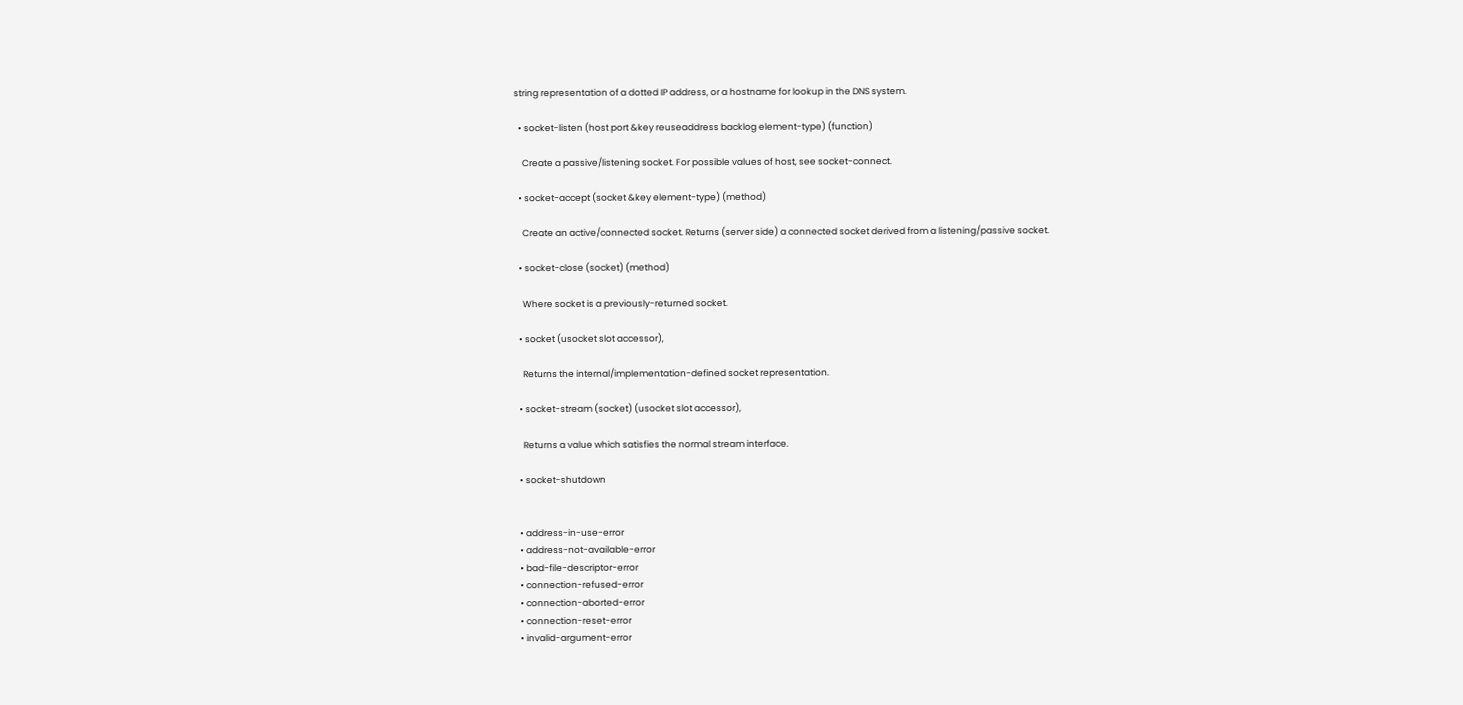string representation of a dotted IP address, or a hostname for lookup in the DNS system.

  • socket-listen (host port &key reuseaddress backlog element-type) (function)

    Create a passive/listening socket. For possible values of host, see socket-connect.

  • socket-accept (socket &key element-type) (method)

    Create an active/connected socket. Returns (server side) a connected socket derived from a listening/passive socket.

  • socket-close (socket) (method)

    Where socket is a previously-returned socket.

  • socket (usocket slot accessor),

    Returns the internal/implementation-defined socket representation.

  • socket-stream (socket) (usocket slot accessor),

    Returns a value which satisfies the normal stream interface.

  • socket-shutdown


  • address-in-use-error
  • address-not-available-error
  • bad-file-descriptor-error
  • connection-refused-error
  • connection-aborted-error
  • connection-reset-error
  • invalid-argument-error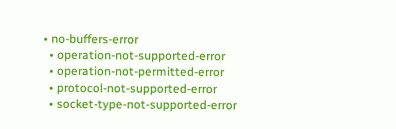• no-buffers-error
  • operation-not-supported-error
  • operation-not-permitted-error
  • protocol-not-supported-error
  • socket-type-not-supported-error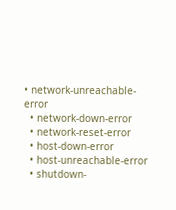• network-unreachable-error
  • network-down-error
  • network-reset-error
  • host-down-error
  • host-unreachable-error
  • shutdown-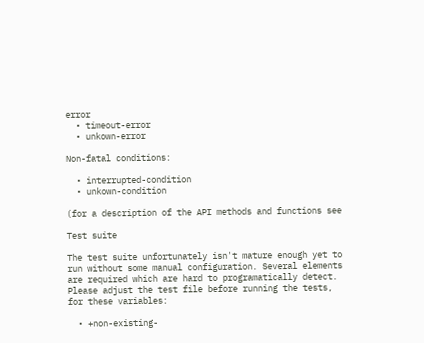error
  • timeout-error
  • unkown-error

Non-fatal conditions:

  • interrupted-condition
  • unkown-condition

(for a description of the API methods and functions see

Test suite

The test suite unfortunately isn't mature enough yet to run without some manual configuration. Several elements are required which are hard to programatically detect. Please adjust the test file before running the tests, for these variables:

  • +non-existing-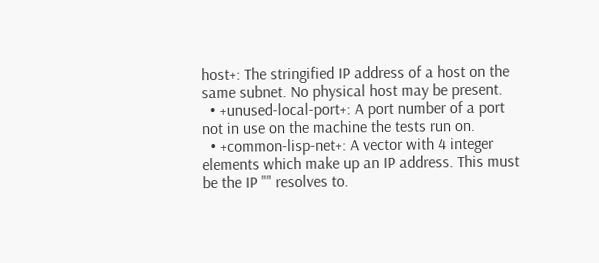host+: The stringified IP address of a host on the same subnet. No physical host may be present.
  • +unused-local-port+: A port number of a port not in use on the machine the tests run on.
  • +common-lisp-net+: A vector with 4 integer elements which make up an IP address. This must be the IP "" resolves to.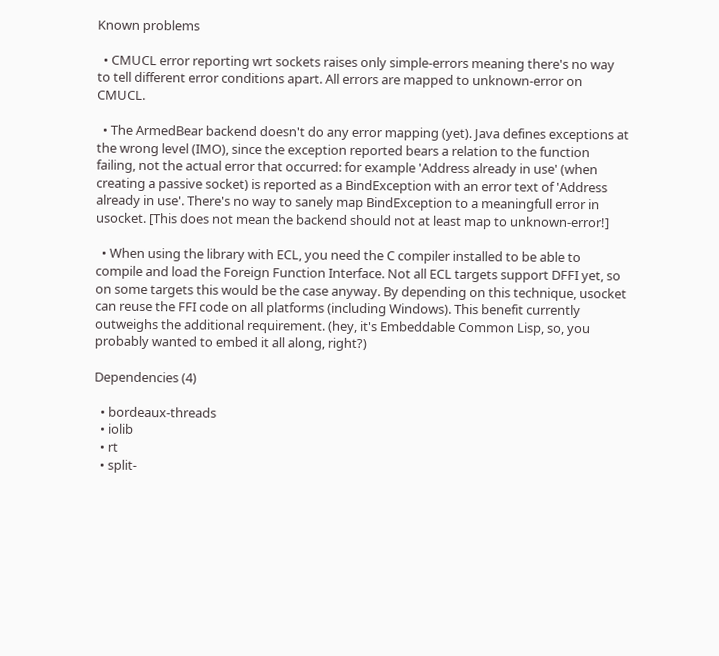Known problems

  • CMUCL error reporting wrt sockets raises only simple-errors meaning there's no way to tell different error conditions apart. All errors are mapped to unknown-error on CMUCL.

  • The ArmedBear backend doesn't do any error mapping (yet). Java defines exceptions at the wrong level (IMO), since the exception reported bears a relation to the function failing, not the actual error that occurred: for example 'Address already in use' (when creating a passive socket) is reported as a BindException with an error text of 'Address already in use'. There's no way to sanely map BindException to a meaningfull error in usocket. [This does not mean the backend should not at least map to unknown-error!]

  • When using the library with ECL, you need the C compiler installed to be able to compile and load the Foreign Function Interface. Not all ECL targets support DFFI yet, so on some targets this would be the case anyway. By depending on this technique, usocket can reuse the FFI code on all platforms (including Windows). This benefit currently outweighs the additional requirement. (hey, it's Embeddable Common Lisp, so, you probably wanted to embed it all along, right?)

Dependencies (4)

  • bordeaux-threads
  • iolib
  • rt
  • split-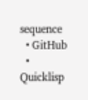sequence
  • GitHub
  • Quicklisp